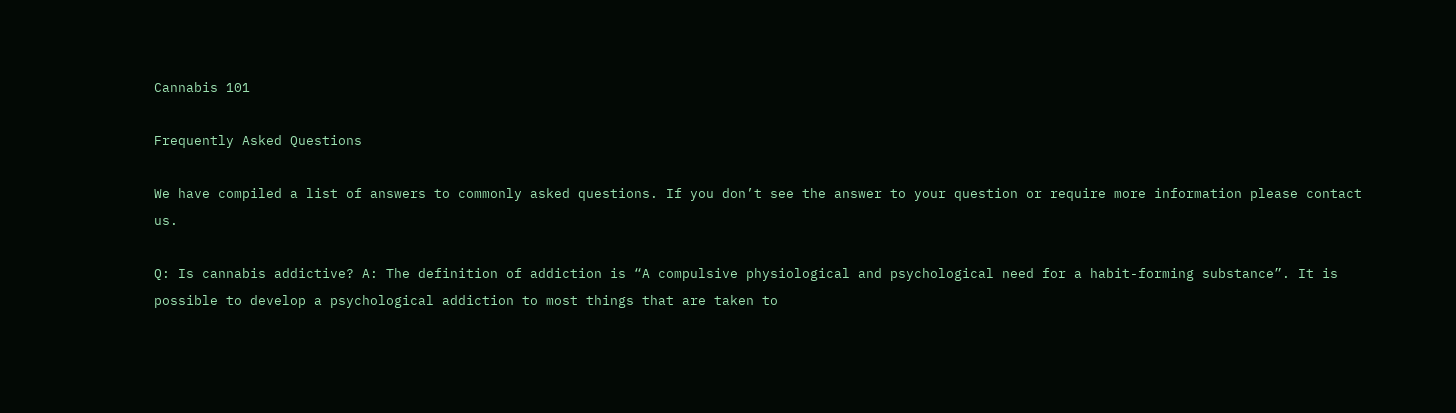Cannabis 101

Frequently Asked Questions

We have compiled a list of answers to commonly asked questions. If you don’t see the answer to your question or require more information please contact us.

Q: Is cannabis addictive? A: The definition of addiction is “A compulsive physiological and psychological need for a habit-forming substance”. It is possible to develop a psychological addiction to most things that are taken to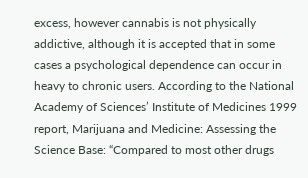excess, however cannabis is not physically addictive, although it is accepted that in some cases a psychological dependence can occur in heavy to chronic users. According to the National Academy of Sciences’ Institute of Medicines 1999 report, Marijuana and Medicine: Assessing the Science Base: “Compared to most other drugs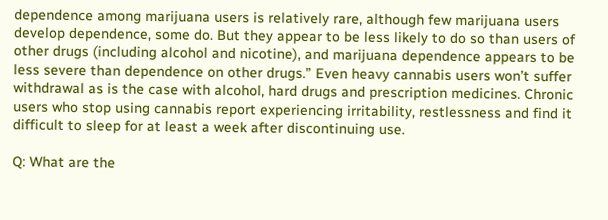dependence among marijuana users is relatively rare, although few marijuana users develop dependence, some do. But they appear to be less likely to do so than users of other drugs (including alcohol and nicotine), and marijuana dependence appears to be less severe than dependence on other drugs.” Even heavy cannabis users won’t suffer withdrawal as is the case with alcohol, hard drugs and prescription medicines. Chronic users who stop using cannabis report experiencing irritability, restlessness and find it difficult to sleep for at least a week after discontinuing use.

Q: What are the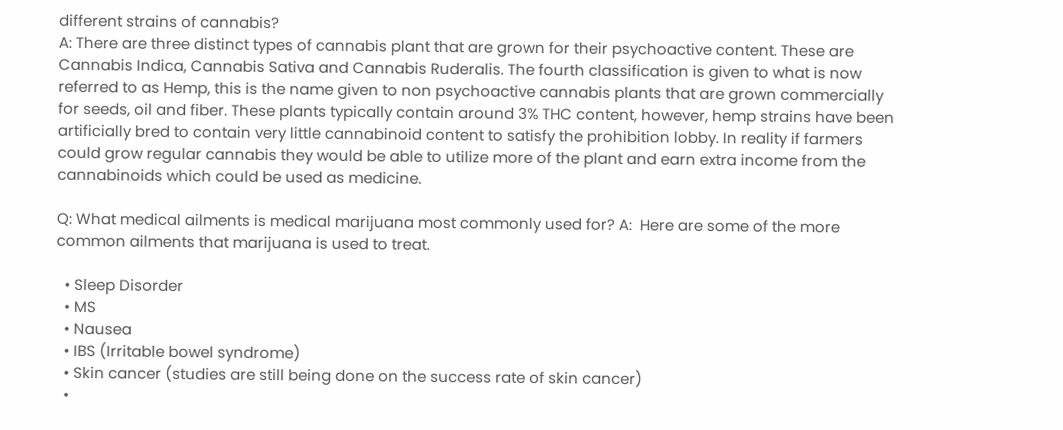different strains of cannabis?
A: There are three distinct types of cannabis plant that are grown for their psychoactive content. These are Cannabis Indica, Cannabis Sativa and Cannabis Ruderalis. The fourth classification is given to what is now referred to as Hemp, this is the name given to non psychoactive cannabis plants that are grown commercially for seeds, oil and fiber. These plants typically contain around 3% THC content, however, hemp strains have been artificially bred to contain very little cannabinoid content to satisfy the prohibition lobby. In reality if farmers could grow regular cannabis they would be able to utilize more of the plant and earn extra income from the cannabinoids which could be used as medicine.

Q: What medical ailments is medical marijuana most commonly used for? A:  Here are some of the more common ailments that marijuana is used to treat.

  • Sleep Disorder
  • MS
  • Nausea
  • IBS (Irritable bowel syndrome)
  • Skin cancer (studies are still being done on the success rate of skin cancer)
  •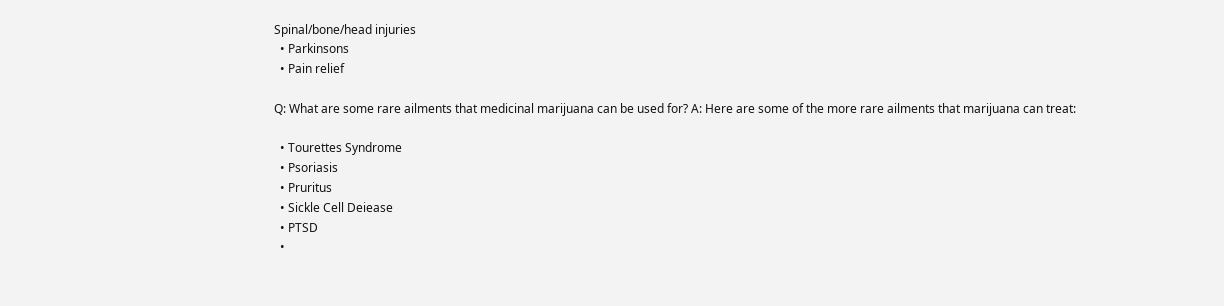Spinal/bone/head injuries
  • Parkinsons
  • Pain relief

Q: What are some rare ailments that medicinal marijuana can be used for? A: Here are some of the more rare ailments that marijuana can treat:

  • Tourettes Syndrome
  • Psoriasis
  • Pruritus
  • Sickle Cell Deiease
  • PTSD
  •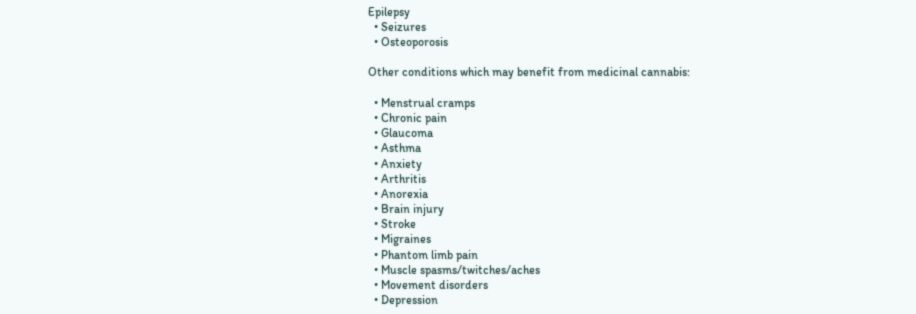Epilepsy
  • Seizures
  • Osteoporosis

Other conditions which may benefit from medicinal cannabis:

  • Menstrual cramps
  • Chronic pain
  • Glaucoma
  • Asthma
  • Anxiety
  • Arthritis
  • Anorexia
  • Brain injury
  • Stroke
  • Migraines
  • Phantom limb pain
  • Muscle spasms/twitches/aches
  • Movement disorders
  • Depression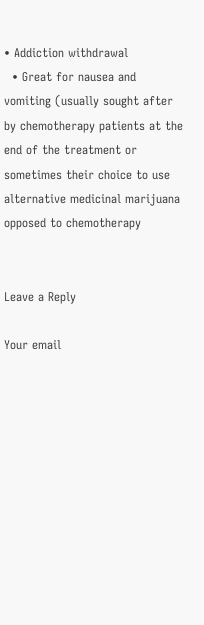• Addiction withdrawal
  • Great for nausea and vomiting (usually sought after by chemotherapy patients at the end of the treatment or sometimes their choice to use alternative medicinal marijuana opposed to chemotherapy


Leave a Reply

Your email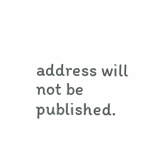address will not be published.